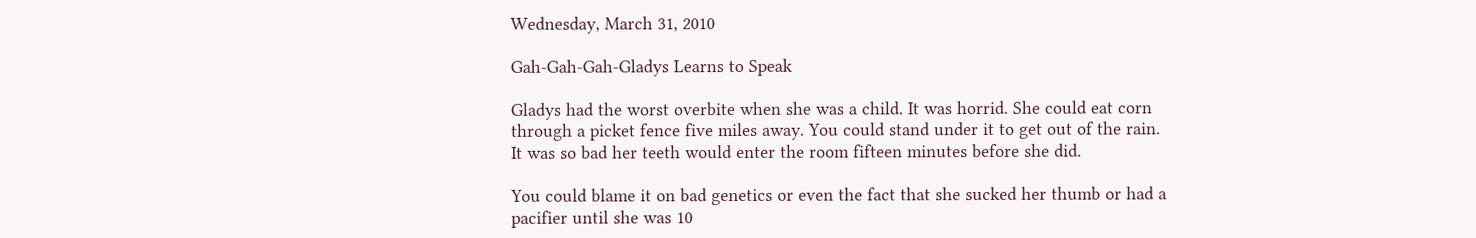Wednesday, March 31, 2010

Gah-Gah-Gah-Gladys Learns to Speak

Gladys had the worst overbite when she was a child. It was horrid. She could eat corn through a picket fence five miles away. You could stand under it to get out of the rain. It was so bad her teeth would enter the room fifteen minutes before she did.

You could blame it on bad genetics or even the fact that she sucked her thumb or had a pacifier until she was 10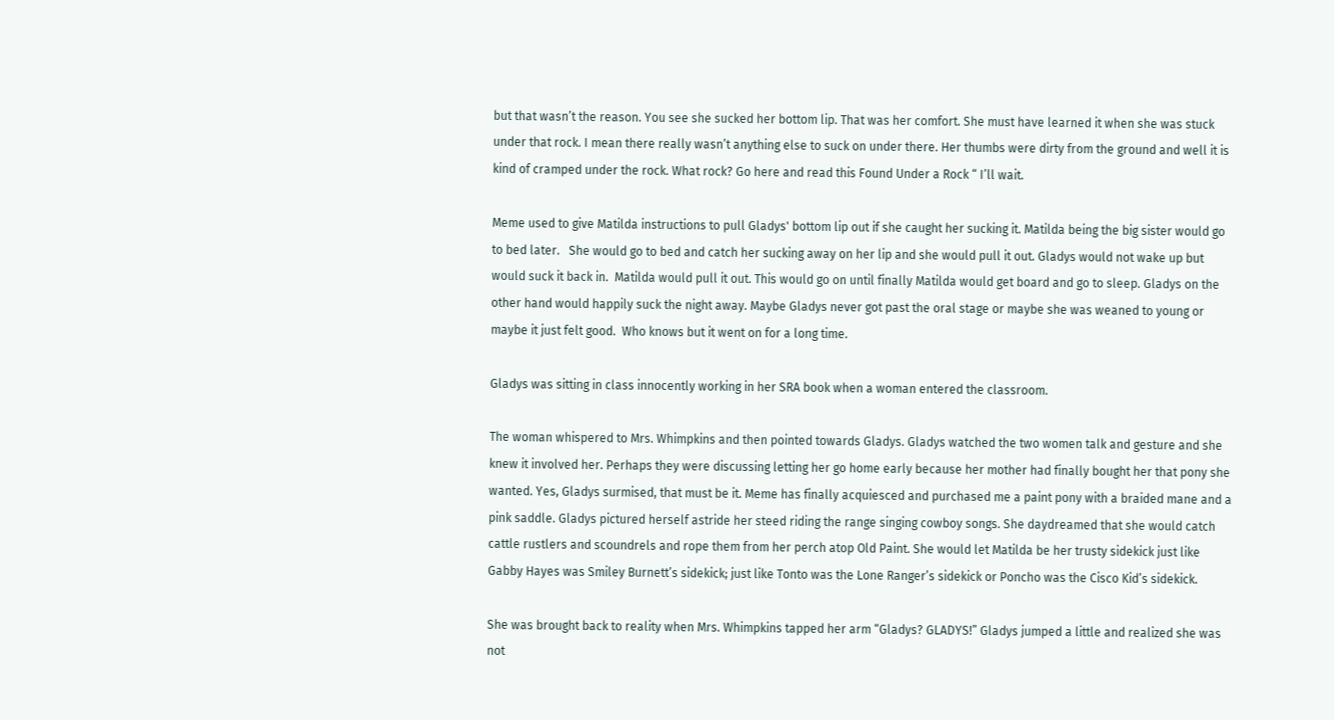but that wasn’t the reason. You see she sucked her bottom lip. That was her comfort. She must have learned it when she was stuck under that rock. I mean there really wasn’t anything else to suck on under there. Her thumbs were dirty from the ground and well it is kind of cramped under the rock. What rock? Go here and read this Found Under a Rock “ I’ll wait.

Meme used to give Matilda instructions to pull Gladys' bottom lip out if she caught her sucking it. Matilda being the big sister would go to bed later.   She would go to bed and catch her sucking away on her lip and she would pull it out. Gladys would not wake up but would suck it back in.  Matilda would pull it out. This would go on until finally Matilda would get board and go to sleep. Gladys on the other hand would happily suck the night away. Maybe Gladys never got past the oral stage or maybe she was weaned to young or maybe it just felt good.  Who knows but it went on for a long time.

Gladys was sitting in class innocently working in her SRA book when a woman entered the classroom.

The woman whispered to Mrs. Whimpkins and then pointed towards Gladys. Gladys watched the two women talk and gesture and she knew it involved her. Perhaps they were discussing letting her go home early because her mother had finally bought her that pony she wanted. Yes, Gladys surmised, that must be it. Meme has finally acquiesced and purchased me a paint pony with a braided mane and a pink saddle. Gladys pictured herself astride her steed riding the range singing cowboy songs. She daydreamed that she would catch cattle rustlers and scoundrels and rope them from her perch atop Old Paint. She would let Matilda be her trusty sidekick just like Gabby Hayes was Smiley Burnett’s sidekick; just like Tonto was the Lone Ranger’s sidekick or Poncho was the Cisco Kid’s sidekick.

She was brought back to reality when Mrs. Whimpkins tapped her arm “Gladys? GLADYS!” Gladys jumped a little and realized she was not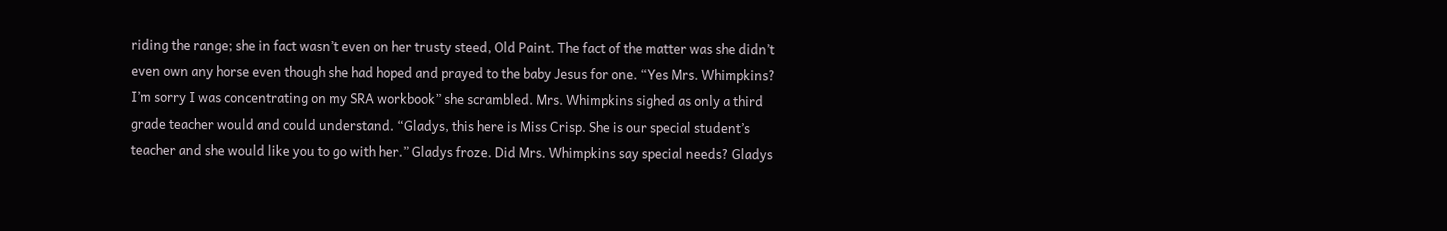riding the range; she in fact wasn’t even on her trusty steed, Old Paint. The fact of the matter was she didn’t even own any horse even though she had hoped and prayed to the baby Jesus for one. “Yes Mrs. Whimpkins? I’m sorry I was concentrating on my SRA workbook” she scrambled. Mrs. Whimpkins sighed as only a third grade teacher would and could understand. “Gladys, this here is Miss Crisp. She is our special student’s teacher and she would like you to go with her.” Gladys froze. Did Mrs. Whimpkins say special needs? Gladys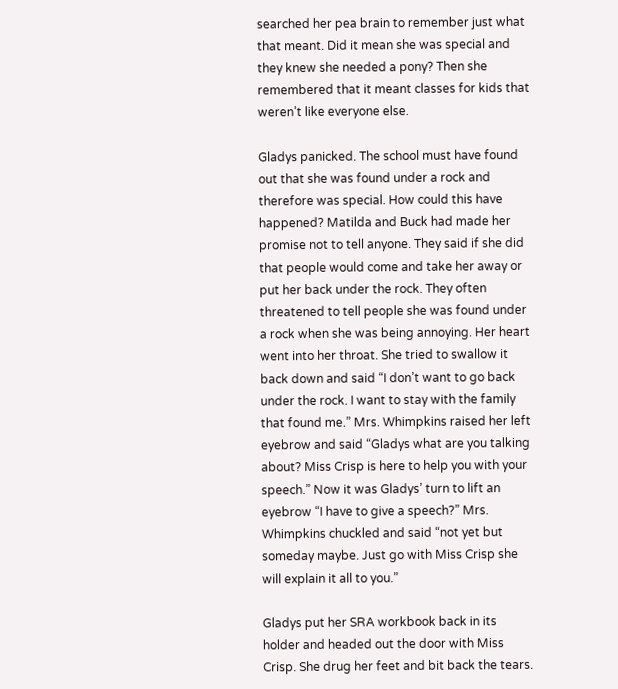searched her pea brain to remember just what that meant. Did it mean she was special and they knew she needed a pony? Then she remembered that it meant classes for kids that weren’t like everyone else.

Gladys panicked. The school must have found out that she was found under a rock and therefore was special. How could this have happened? Matilda and Buck had made her promise not to tell anyone. They said if she did that people would come and take her away or put her back under the rock. They often threatened to tell people she was found under a rock when she was being annoying. Her heart went into her throat. She tried to swallow it back down and said “I don’t want to go back under the rock. I want to stay with the family that found me.” Mrs. Whimpkins raised her left eyebrow and said “Gladys what are you talking about? Miss Crisp is here to help you with your speech.” Now it was Gladys’ turn to lift an eyebrow “I have to give a speech?” Mrs. Whimpkins chuckled and said “not yet but someday maybe. Just go with Miss Crisp she will explain it all to you.”

Gladys put her SRA workbook back in its holder and headed out the door with Miss Crisp. She drug her feet and bit back the tears.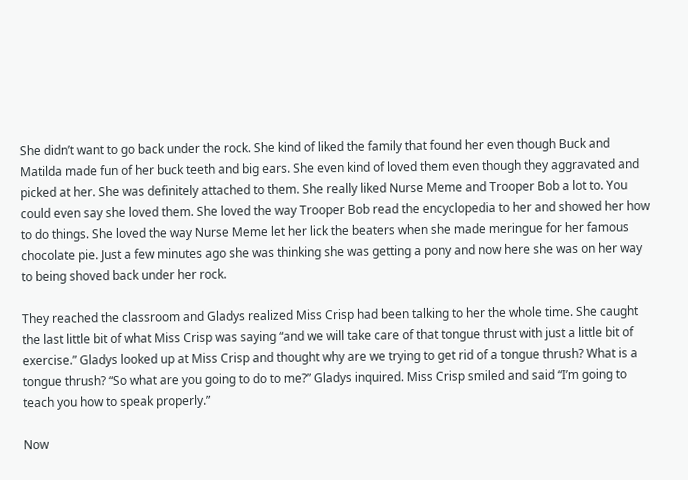She didn’t want to go back under the rock. She kind of liked the family that found her even though Buck and Matilda made fun of her buck teeth and big ears. She even kind of loved them even though they aggravated and picked at her. She was definitely attached to them. She really liked Nurse Meme and Trooper Bob a lot to. You could even say she loved them. She loved the way Trooper Bob read the encyclopedia to her and showed her how to do things. She loved the way Nurse Meme let her lick the beaters when she made meringue for her famous chocolate pie. Just a few minutes ago she was thinking she was getting a pony and now here she was on her way to being shoved back under her rock.

They reached the classroom and Gladys realized Miss Crisp had been talking to her the whole time. She caught the last little bit of what Miss Crisp was saying “and we will take care of that tongue thrust with just a little bit of exercise.” Gladys looked up at Miss Crisp and thought why are we trying to get rid of a tongue thrush? What is a tongue thrush? “So what are you going to do to me?” Gladys inquired. Miss Crisp smiled and said “I’m going to teach you how to speak properly.”

Now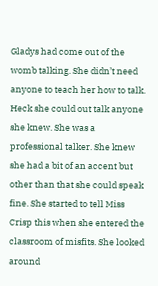Gladys had come out of the womb talking. She didn’t need anyone to teach her how to talk. Heck she could out talk anyone she knew. She was a professional talker. She knew she had a bit of an accent but other than that she could speak fine. She started to tell Miss Crisp this when she entered the classroom of misfits. She looked around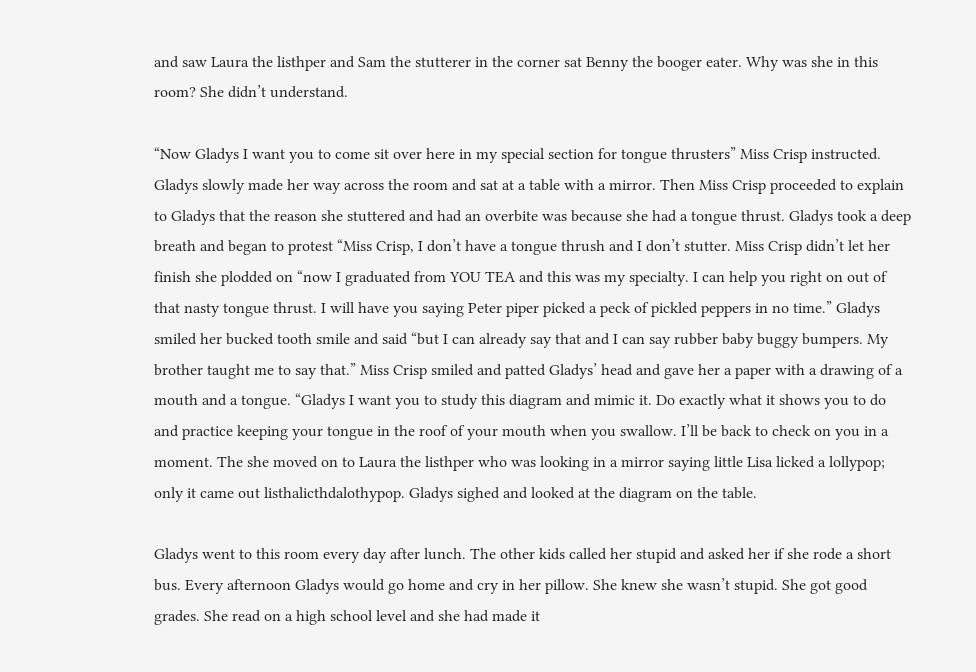and saw Laura the listhper and Sam the stutterer in the corner sat Benny the booger eater. Why was she in this room? She didn’t understand.

“Now Gladys I want you to come sit over here in my special section for tongue thrusters” Miss Crisp instructed. Gladys slowly made her way across the room and sat at a table with a mirror. Then Miss Crisp proceeded to explain to Gladys that the reason she stuttered and had an overbite was because she had a tongue thrust. Gladys took a deep breath and began to protest “Miss Crisp, I don’t have a tongue thrush and I don’t stutter. Miss Crisp didn’t let her finish she plodded on “now I graduated from YOU TEA and this was my specialty. I can help you right on out of that nasty tongue thrust. I will have you saying Peter piper picked a peck of pickled peppers in no time.” Gladys smiled her bucked tooth smile and said “but I can already say that and I can say rubber baby buggy bumpers. My brother taught me to say that.” Miss Crisp smiled and patted Gladys’ head and gave her a paper with a drawing of a mouth and a tongue. “Gladys I want you to study this diagram and mimic it. Do exactly what it shows you to do and practice keeping your tongue in the roof of your mouth when you swallow. I’ll be back to check on you in a moment. The she moved on to Laura the listhper who was looking in a mirror saying little Lisa licked a lollypop; only it came out listhalicthdalothypop. Gladys sighed and looked at the diagram on the table.

Gladys went to this room every day after lunch. The other kids called her stupid and asked her if she rode a short bus. Every afternoon Gladys would go home and cry in her pillow. She knew she wasn’t stupid. She got good grades. She read on a high school level and she had made it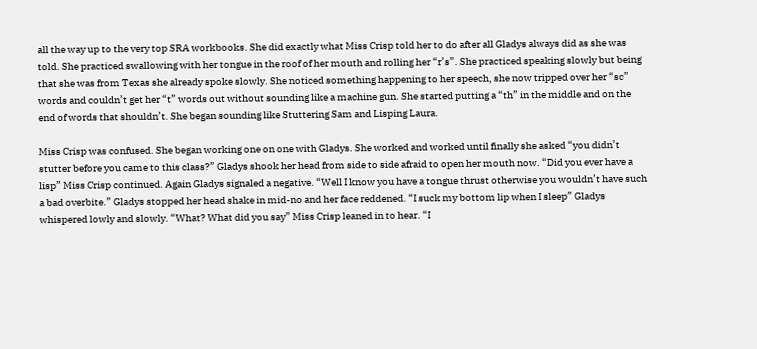all the way up to the very top SRA workbooks. She did exactly what Miss Crisp told her to do after all Gladys always did as she was told. She practiced swallowing with her tongue in the roof of her mouth and rolling her “r’s”. She practiced speaking slowly but being that she was from Texas she already spoke slowly. She noticed something happening to her speech, she now tripped over her “sc” words and couldn’t get her “t” words out without sounding like a machine gun. She started putting a “th” in the middle and on the end of words that shouldn’t. She began sounding like Stuttering Sam and Lisping Laura.

Miss Crisp was confused. She began working one on one with Gladys. She worked and worked until finally she asked “you didn’t stutter before you came to this class?” Gladys shook her head from side to side afraid to open her mouth now. “Did you ever have a lisp” Miss Crisp continued. Again Gladys signaled a negative. “Well I know you have a tongue thrust otherwise you wouldn’t have such a bad overbite.” Gladys stopped her head shake in mid-no and her face reddened. “I suck my bottom lip when I sleep” Gladys whispered lowly and slowly. “What? What did you say” Miss Crisp leaned in to hear. “I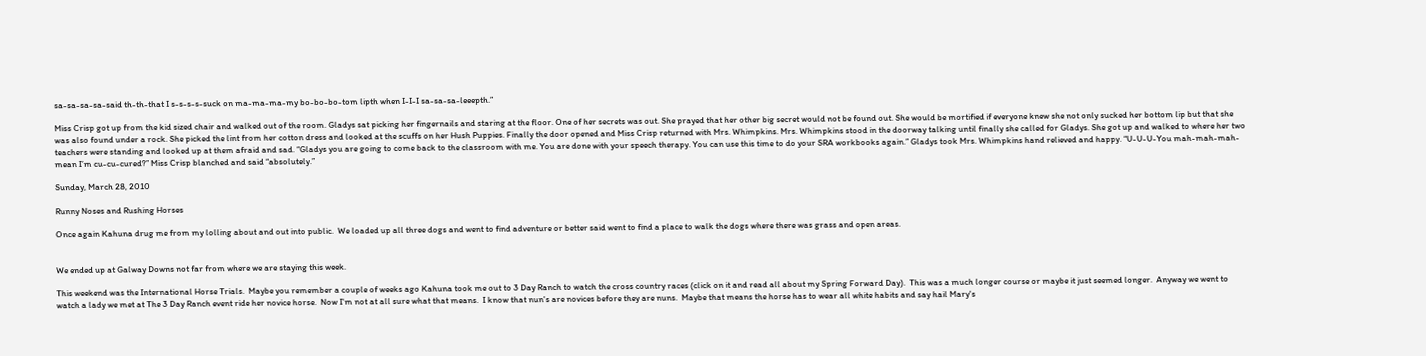sa-sa-sa-sa-said th-th-that I s-s-s-s-suck on ma-ma-ma-my bo-bo-bo-tom lipth when I-I-I sa-sa-sa-leeepth.”

Miss Crisp got up from the kid sized chair and walked out of the room. Gladys sat picking her fingernails and staring at the floor. One of her secrets was out. She prayed that her other big secret would not be found out. She would be mortified if everyone knew she not only sucked her bottom lip but that she was also found under a rock. She picked the lint from her cotton dress and looked at the scuffs on her Hush Puppies. Finally the door opened and Miss Crisp returned with Mrs. Whimpkins. Mrs. Whimpkins stood in the doorway talking until finally she called for Gladys. She got up and walked to where her two teachers were standing and looked up at them afraid and sad. “Gladys you are going to come back to the classroom with me. You are done with your speech therapy. You can use this time to do your SRA workbooks again.” Gladys took Mrs. Whimpkins hand relieved and happy. “U-U-U-You mah-mah-mah-mean I’m cu-cu-cured?” Miss Crisp blanched and said “absolutely.”

Sunday, March 28, 2010

Runny Noses and Rushing Horses

Once again Kahuna drug me from my lolling about and out into public.  We loaded up all three dogs and went to find adventure or better said went to find a place to walk the dogs where there was grass and open areas.


We ended up at Galway Downs not far from where we are staying this week.

This weekend was the International Horse Trials.  Maybe you remember a couple of weeks ago Kahuna took me out to 3 Day Ranch to watch the cross country races (click on it and read all about my Spring Forward Day).  This was a much longer course or maybe it just seemed longer.  Anyway we went to watch a lady we met at The 3 Day Ranch event ride her novice horse.  Now I'm not at all sure what that means.  I know that nun's are novices before they are nuns.  Maybe that means the horse has to wear all white habits and say hail Mary's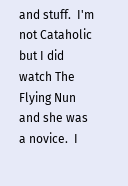and stuff.  I'm not Cataholic but I did watch The Flying Nun and she was a novice.  I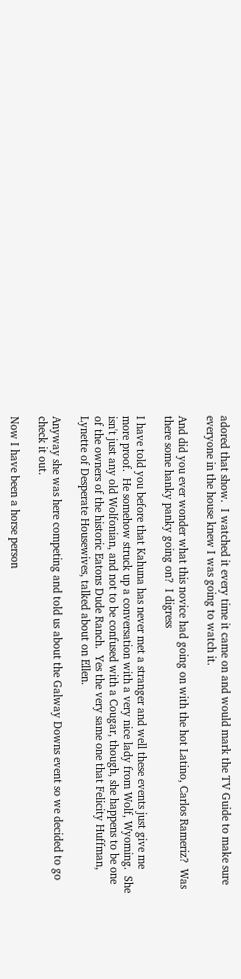adored that show.  I watched it every time it came on and would mark the TV Guide to make sure everyone in the house knew I was going to watch it.

And did you ever wonder what this novice had going on with the hot Latino, Carlos Rameriz?  Was there some hanky panky going on?  I digress

I have told you before that Kahuna has never met a stranger and well these events just give me more proof.  He somehow struck up a conversation with a very nice lady from Wolf, Wyoming.  She isn't just any old Wolfonian, and not to be confused with a Cougar, though, she happens to be one of the owners of the historic Eatons Dude Ranch.  Yes the very same one that Felicity Huffman, Lynette of Desperate Housewives, talked about on Ellen.

Anyway she was here competing and told us about the Galway Downs event so we decided to go check it out.

Now I have been a horse person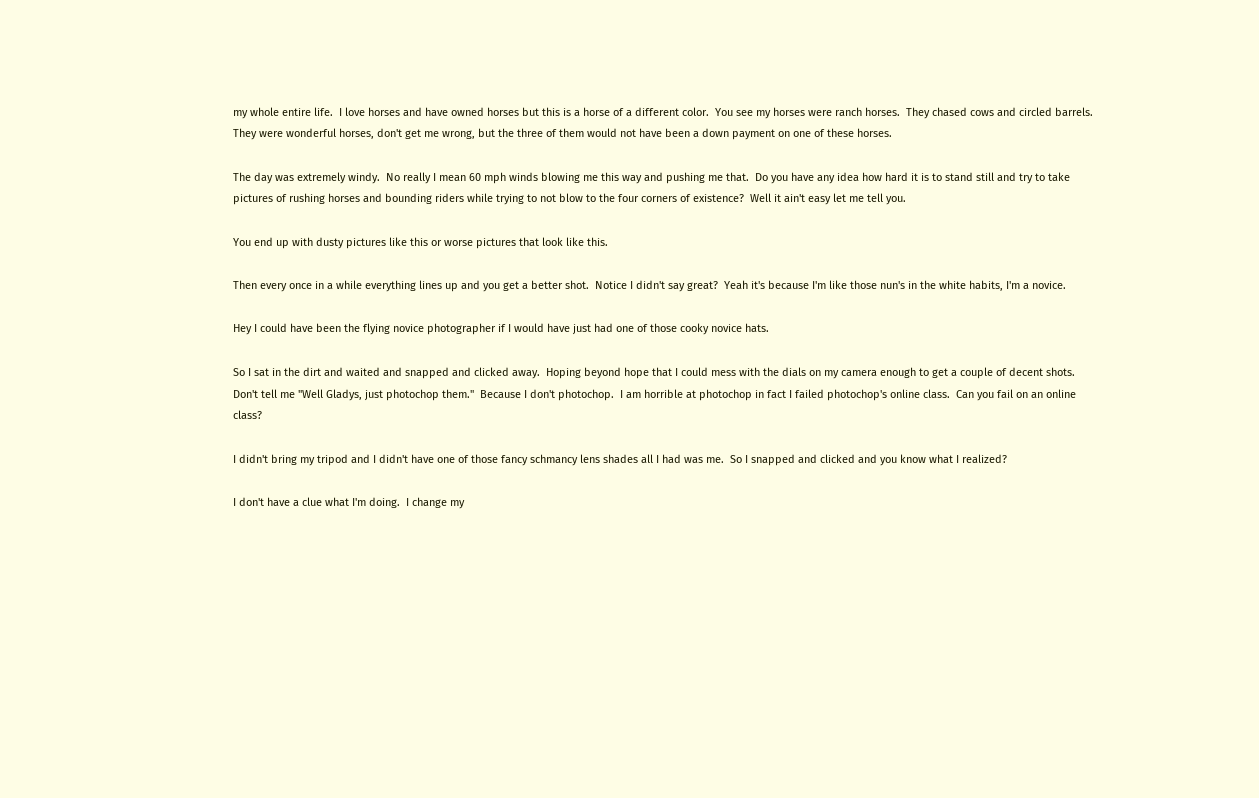my whole entire life.  I love horses and have owned horses but this is a horse of a different color.  You see my horses were ranch horses.  They chased cows and circled barrels.  They were wonderful horses, don't get me wrong, but the three of them would not have been a down payment on one of these horses.

The day was extremely windy.  No really I mean 60 mph winds blowing me this way and pushing me that.  Do you have any idea how hard it is to stand still and try to take pictures of rushing horses and bounding riders while trying to not blow to the four corners of existence?  Well it ain't easy let me tell you.

You end up with dusty pictures like this or worse pictures that look like this.

Then every once in a while everything lines up and you get a better shot.  Notice I didn't say great?  Yeah it's because I'm like those nun's in the white habits, I'm a novice.

Hey I could have been the flying novice photographer if I would have just had one of those cooky novice hats.

So I sat in the dirt and waited and snapped and clicked away.  Hoping beyond hope that I could mess with the dials on my camera enough to get a couple of decent shots.  Don't tell me "Well Gladys, just photochop them."  Because I don't photochop.  I am horrible at photochop in fact I failed photochop's online class.  Can you fail on an online class?

I didn't bring my tripod and I didn't have one of those fancy schmancy lens shades all I had was me.  So I snapped and clicked and you know what I realized?

I don't have a clue what I'm doing.  I change my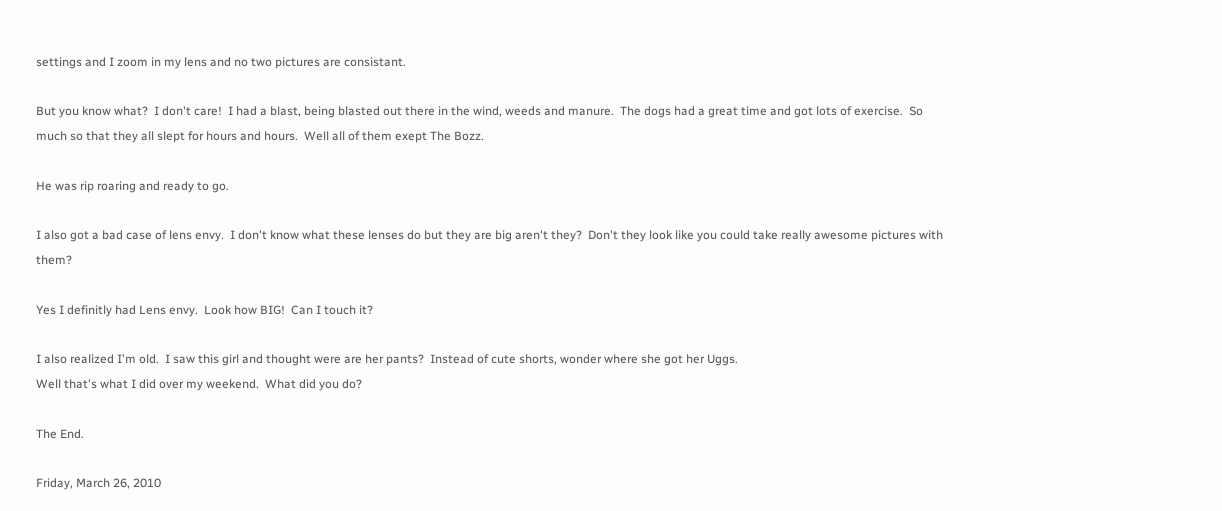settings and I zoom in my lens and no two pictures are consistant.

But you know what?  I don't care!  I had a blast, being blasted out there in the wind, weeds and manure.  The dogs had a great time and got lots of exercise.  So much so that they all slept for hours and hours.  Well all of them exept The Bozz.

He was rip roaring and ready to go.

I also got a bad case of lens envy.  I don't know what these lenses do but they are big aren't they?  Don't they look like you could take really awesome pictures with them?

Yes I definitly had Lens envy.  Look how BIG!  Can I touch it?

I also realized I'm old.  I saw this girl and thought were are her pants?  Instead of cute shorts, wonder where she got her Uggs.
Well that's what I did over my weekend.  What did you do?

The End.

Friday, March 26, 2010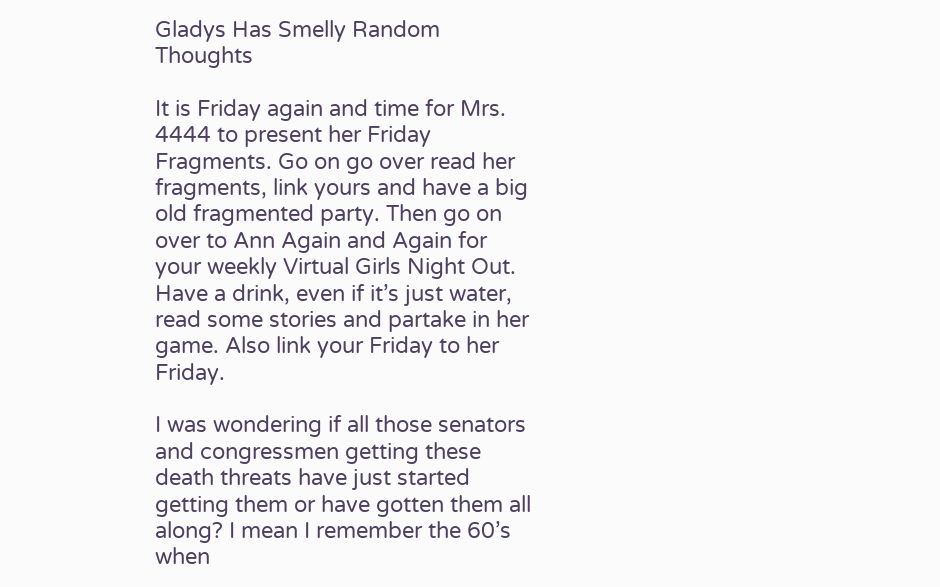Gladys Has Smelly Random Thoughts

It is Friday again and time for Mrs. 4444 to present her Friday Fragments. Go on go over read her fragments, link yours and have a big old fragmented party. Then go on over to Ann Again and Again for your weekly Virtual Girls Night Out. Have a drink, even if it’s just water, read some stories and partake in her game. Also link your Friday to her Friday.

I was wondering if all those senators and congressmen getting these death threats have just started getting them or have gotten them all along? I mean I remember the 60’s when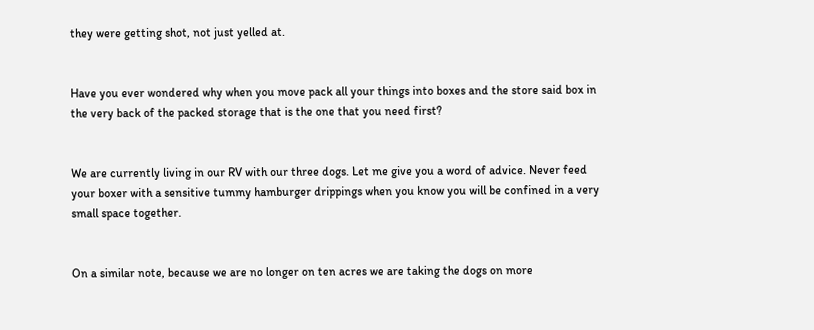they were getting shot, not just yelled at.


Have you ever wondered why when you move pack all your things into boxes and the store said box in the very back of the packed storage that is the one that you need first?


We are currently living in our RV with our three dogs. Let me give you a word of advice. Never feed your boxer with a sensitive tummy hamburger drippings when you know you will be confined in a very small space together.


On a similar note, because we are no longer on ten acres we are taking the dogs on more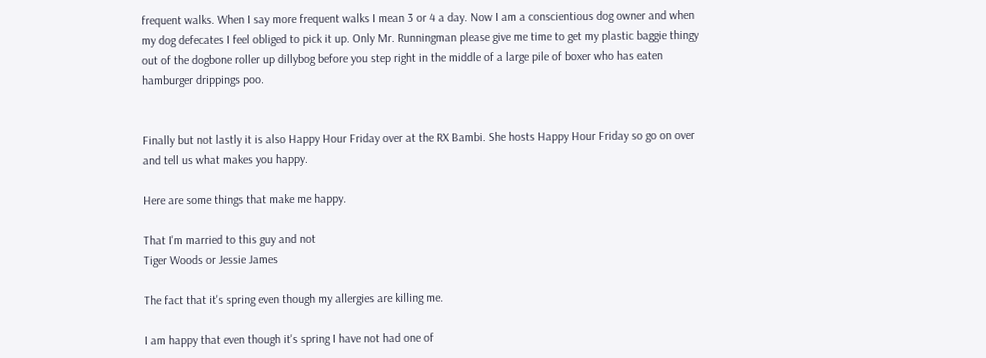frequent walks. When I say more frequent walks I mean 3 or 4 a day. Now I am a conscientious dog owner and when my dog defecates I feel obliged to pick it up. Only Mr. Runningman please give me time to get my plastic baggie thingy out of the dogbone roller up dillybog before you step right in the middle of a large pile of boxer who has eaten hamburger drippings poo.


Finally but not lastly it is also Happy Hour Friday over at the RX Bambi. She hosts Happy Hour Friday so go on over and tell us what makes you happy.

Here are some things that make me happy.

That I'm married to this guy and not
Tiger Woods or Jessie James

The fact that it's spring even though my allergies are killing me.

I am happy that even though it's spring I have not had one of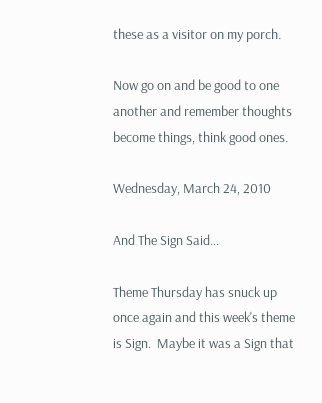these as a visitor on my porch.

Now go on and be good to one another and remember thoughts become things, think good ones.

Wednesday, March 24, 2010

And The Sign Said...

Theme Thursday has snuck up once again and this week's theme is Sign.  Maybe it was a Sign that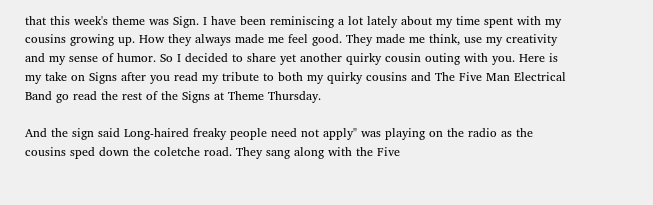that this week's theme was Sign. I have been reminiscing a lot lately about my time spent with my cousins growing up. How they always made me feel good. They made me think, use my creativity and my sense of humor. So I decided to share yet another quirky cousin outing with you. Here is my take on Signs after you read my tribute to both my quirky cousins and The Five Man Electrical Band go read the rest of the Signs at Theme Thursday.

And the sign said Long-haired freaky people need not apply" was playing on the radio as the cousins sped down the coletche road. They sang along with the Five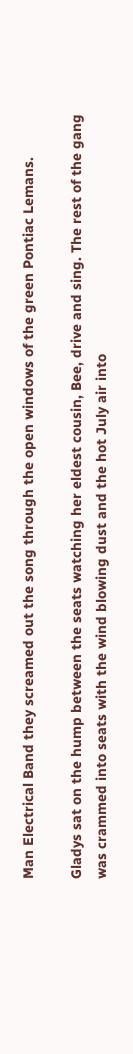Man Electrical Band they screamed out the song through the open windows of the green Pontiac Lemans.

Gladys sat on the hump between the seats watching her eldest cousin, Bee, drive and sing. The rest of the gang was crammed into seats with the wind blowing dust and the hot July air into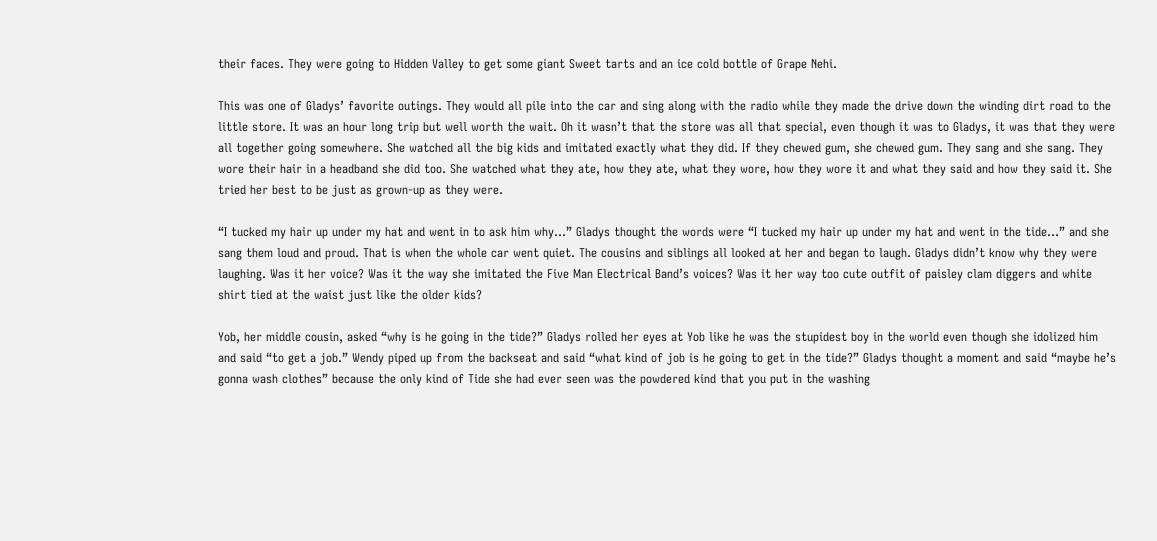their faces. They were going to Hidden Valley to get some giant Sweet tarts and an ice cold bottle of Grape Nehi.

This was one of Gladys’ favorite outings. They would all pile into the car and sing along with the radio while they made the drive down the winding dirt road to the little store. It was an hour long trip but well worth the wait. Oh it wasn’t that the store was all that special, even though it was to Gladys, it was that they were all together going somewhere. She watched all the big kids and imitated exactly what they did. If they chewed gum, she chewed gum. They sang and she sang. They wore their hair in a headband she did too. She watched what they ate, how they ate, what they wore, how they wore it and what they said and how they said it. She tried her best to be just as grown-up as they were.

“I tucked my hair up under my hat and went in to ask him why…” Gladys thought the words were “I tucked my hair up under my hat and went in the tide…” and she sang them loud and proud. That is when the whole car went quiet. The cousins and siblings all looked at her and began to laugh. Gladys didn’t know why they were laughing. Was it her voice? Was it the way she imitated the Five Man Electrical Band’s voices? Was it her way too cute outfit of paisley clam diggers and white shirt tied at the waist just like the older kids?

Yob, her middle cousin, asked “why is he going in the tide?” Gladys rolled her eyes at Yob like he was the stupidest boy in the world even though she idolized him and said “to get a job.” Wendy piped up from the backseat and said “what kind of job is he going to get in the tide?” Gladys thought a moment and said “maybe he’s gonna wash clothes” because the only kind of Tide she had ever seen was the powdered kind that you put in the washing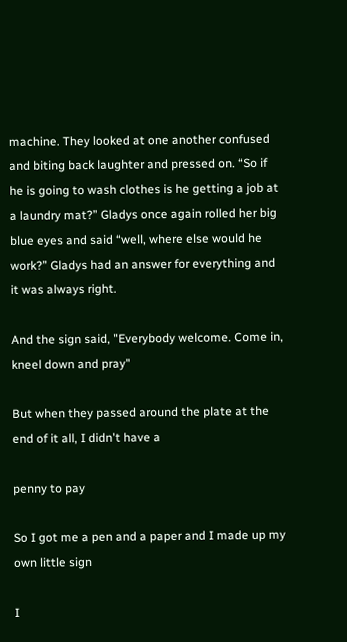machine. They looked at one another confused and biting back laughter and pressed on. “So if he is going to wash clothes is he getting a job at a laundry mat?” Gladys once again rolled her big blue eyes and said “well, where else would he work?” Gladys had an answer for everything and it was always right.

And the sign said, "Everybody welcome. Come in, kneel down and pray"

But when they passed around the plate at the end of it all, I didn't have a

penny to pay

So I got me a pen and a paper and I made up my own little sign

I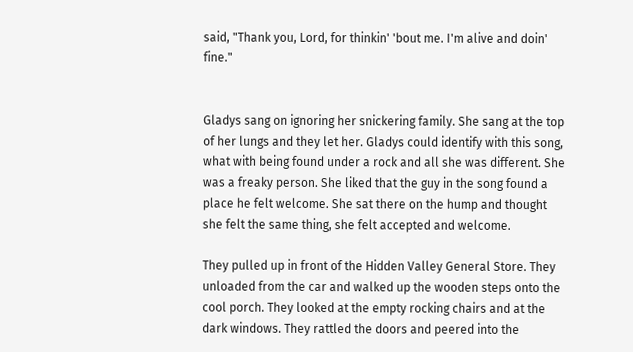said, "Thank you, Lord, for thinkin' 'bout me. I'm alive and doin' fine."


Gladys sang on ignoring her snickering family. She sang at the top of her lungs and they let her. Gladys could identify with this song, what with being found under a rock and all she was different. She was a freaky person. She liked that the guy in the song found a place he felt welcome. She sat there on the hump and thought she felt the same thing, she felt accepted and welcome.

They pulled up in front of the Hidden Valley General Store. They unloaded from the car and walked up the wooden steps onto the cool porch. They looked at the empty rocking chairs and at the dark windows. They rattled the doors and peered into the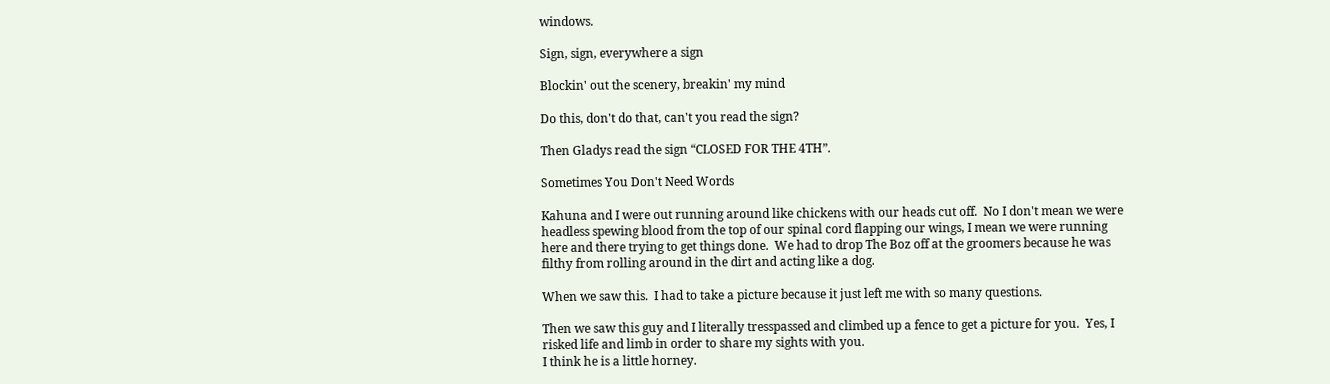windows.

Sign, sign, everywhere a sign

Blockin' out the scenery, breakin' my mind

Do this, don't do that, can't you read the sign?

Then Gladys read the sign “CLOSED FOR THE 4TH”.

Sometimes You Don't Need Words

Kahuna and I were out running around like chickens with our heads cut off.  No I don't mean we were headless spewing blood from the top of our spinal cord flapping our wings, I mean we were running here and there trying to get things done.  We had to drop The Boz off at the groomers because he was filthy from rolling around in the dirt and acting like a dog.

When we saw this.  I had to take a picture because it just left me with so many questions.

Then we saw this guy and I literally tresspassed and climbed up a fence to get a picture for you.  Yes, I risked life and limb in order to share my sights with you.
I think he is a little horney.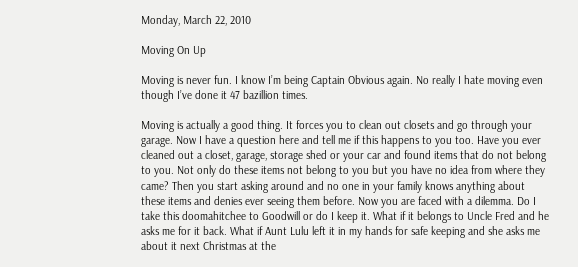Monday, March 22, 2010

Moving On Up

Moving is never fun. I know I’m being Captain Obvious again. No really I hate moving even though I’ve done it 47 bazillion times.

Moving is actually a good thing. It forces you to clean out closets and go through your garage. Now I have a question here and tell me if this happens to you too. Have you ever cleaned out a closet, garage, storage shed or your car and found items that do not belong to you. Not only do these items not belong to you but you have no idea from where they came? Then you start asking around and no one in your family knows anything about these items and denies ever seeing them before. Now you are faced with a dilemma. Do I take this doomahitchee to Goodwill or do I keep it. What if it belongs to Uncle Fred and he asks me for it back. What if Aunt Lulu left it in my hands for safe keeping and she asks me about it next Christmas at the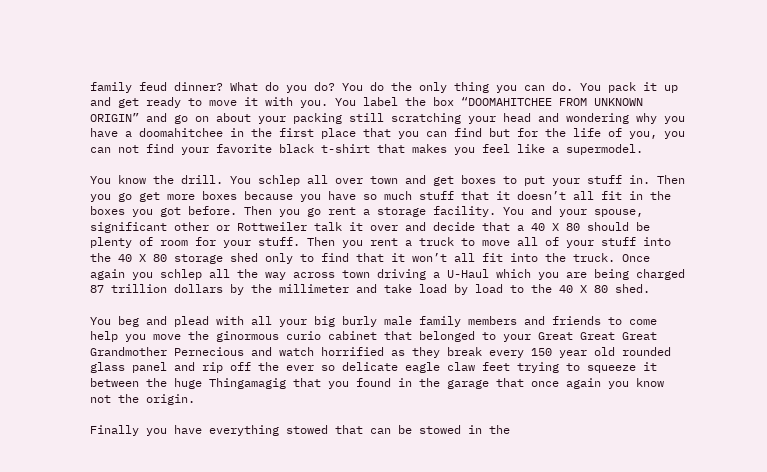family feud dinner? What do you do? You do the only thing you can do. You pack it up and get ready to move it with you. You label the box “DOOMAHITCHEE FROM UNKNOWN ORIGIN” and go on about your packing still scratching your head and wondering why you have a doomahitchee in the first place that you can find but for the life of you, you can not find your favorite black t-shirt that makes you feel like a supermodel.

You know the drill. You schlep all over town and get boxes to put your stuff in. Then you go get more boxes because you have so much stuff that it doesn’t all fit in the boxes you got before. Then you go rent a storage facility. You and your spouse, significant other or Rottweiler talk it over and decide that a 40 X 80 should be plenty of room for your stuff. Then you rent a truck to move all of your stuff into the 40 X 80 storage shed only to find that it won’t all fit into the truck. Once again you schlep all the way across town driving a U-Haul which you are being charged 87 trillion dollars by the millimeter and take load by load to the 40 X 80 shed.

You beg and plead with all your big burly male family members and friends to come help you move the ginormous curio cabinet that belonged to your Great Great Great Grandmother Pernecious and watch horrified as they break every 150 year old rounded glass panel and rip off the ever so delicate eagle claw feet trying to squeeze it between the huge Thingamagig that you found in the garage that once again you know not the origin.

Finally you have everything stowed that can be stowed in the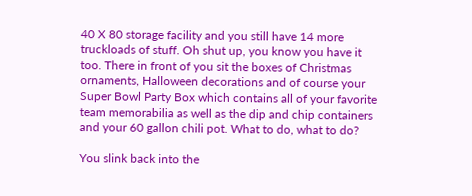40 X 80 storage facility and you still have 14 more truckloads of stuff. Oh shut up, you know you have it too. There in front of you sit the boxes of Christmas ornaments, Halloween decorations and of course your Super Bowl Party Box which contains all of your favorite team memorabilia as well as the dip and chip containers and your 60 gallon chili pot. What to do, what to do?

You slink back into the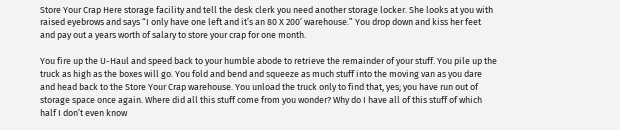Store Your Crap Here storage facility and tell the desk clerk you need another storage locker. She looks at you with raised eyebrows and says “I only have one left and it’s an 80 X 200’ warehouse.” You drop down and kiss her feet and pay out a years worth of salary to store your crap for one month.

You fire up the U-Haul and speed back to your humble abode to retrieve the remainder of your stuff. You pile up the truck as high as the boxes will go. You fold and bend and squeeze as much stuff into the moving van as you dare and head back to the Store Your Crap warehouse. You unload the truck only to find that, yes; you have run out of storage space once again. Where did all this stuff come from you wonder? Why do I have all of this stuff of which half I don’t even know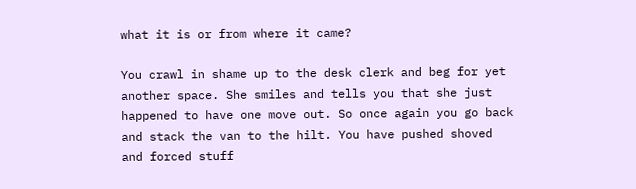what it is or from where it came?

You crawl in shame up to the desk clerk and beg for yet another space. She smiles and tells you that she just happened to have one move out. So once again you go back and stack the van to the hilt. You have pushed shoved and forced stuff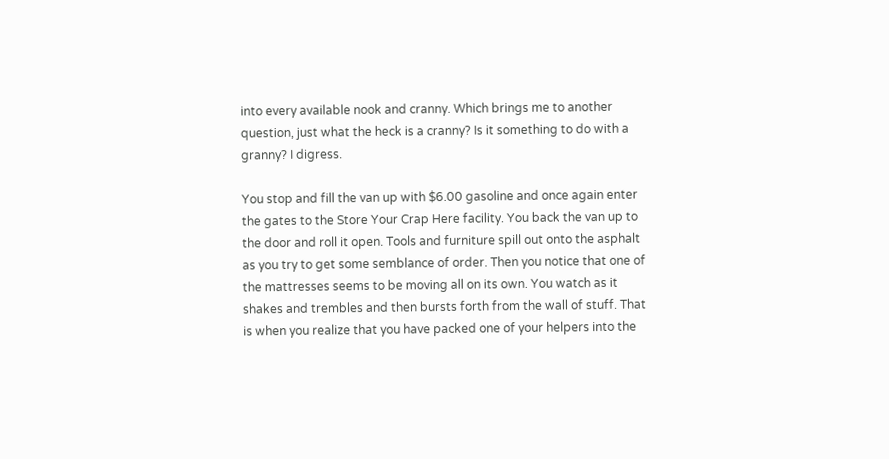into every available nook and cranny. Which brings me to another question, just what the heck is a cranny? Is it something to do with a granny? I digress.

You stop and fill the van up with $6.00 gasoline and once again enter the gates to the Store Your Crap Here facility. You back the van up to the door and roll it open. Tools and furniture spill out onto the asphalt as you try to get some semblance of order. Then you notice that one of the mattresses seems to be moving all on its own. You watch as it shakes and trembles and then bursts forth from the wall of stuff. That is when you realize that you have packed one of your helpers into the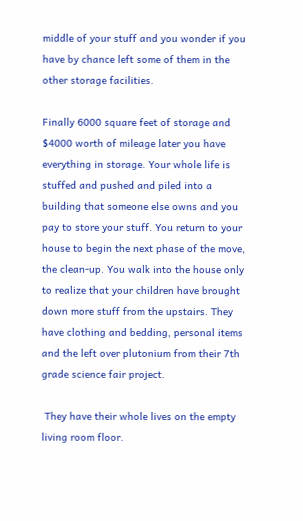middle of your stuff and you wonder if you have by chance left some of them in the other storage facilities.

Finally 6000 square feet of storage and $4000 worth of mileage later you have everything in storage. Your whole life is stuffed and pushed and piled into a building that someone else owns and you pay to store your stuff. You return to your house to begin the next phase of the move, the clean-up. You walk into the house only to realize that your children have brought down more stuff from the upstairs. They have clothing and bedding, personal items and the left over plutonium from their 7th grade science fair project.

 They have their whole lives on the empty living room floor.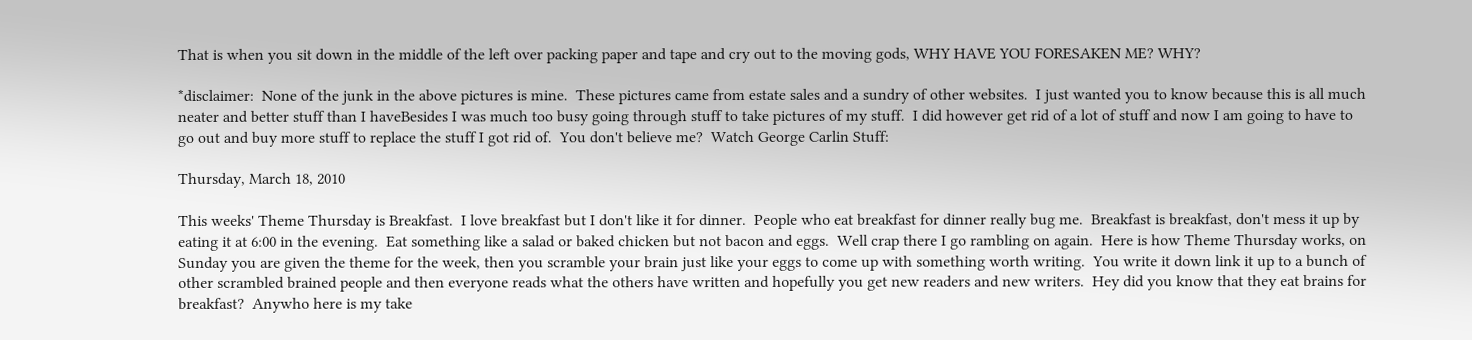That is when you sit down in the middle of the left over packing paper and tape and cry out to the moving gods, WHY HAVE YOU FORESAKEN ME? WHY?

*disclaimer:  None of the junk in the above pictures is mine.  These pictures came from estate sales and a sundry of other websites.  I just wanted you to know because this is all much neater and better stuff than I haveBesides I was much too busy going through stuff to take pictures of my stuff.  I did however get rid of a lot of stuff and now I am going to have to go out and buy more stuff to replace the stuff I got rid of.  You don't believe me?  Watch George Carlin Stuff:

Thursday, March 18, 2010

This weeks' Theme Thursday is Breakfast.  I love breakfast but I don't like it for dinner.  People who eat breakfast for dinner really bug me.  Breakfast is breakfast, don't mess it up by eating it at 6:00 in the evening.  Eat something like a salad or baked chicken but not bacon and eggs.  Well crap there I go rambling on again.  Here is how Theme Thursday works, on Sunday you are given the theme for the week, then you scramble your brain just like your eggs to come up with something worth writing.  You write it down link it up to a bunch of other scrambled brained people and then everyone reads what the others have written and hopefully you get new readers and new writers.  Hey did you know that they eat brains for breakfast?  Anywho here is my take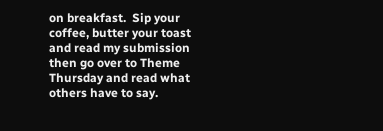on breakfast.  Sip your coffee, butter your toast and read my submission then go over to Theme Thursday and read what others have to say.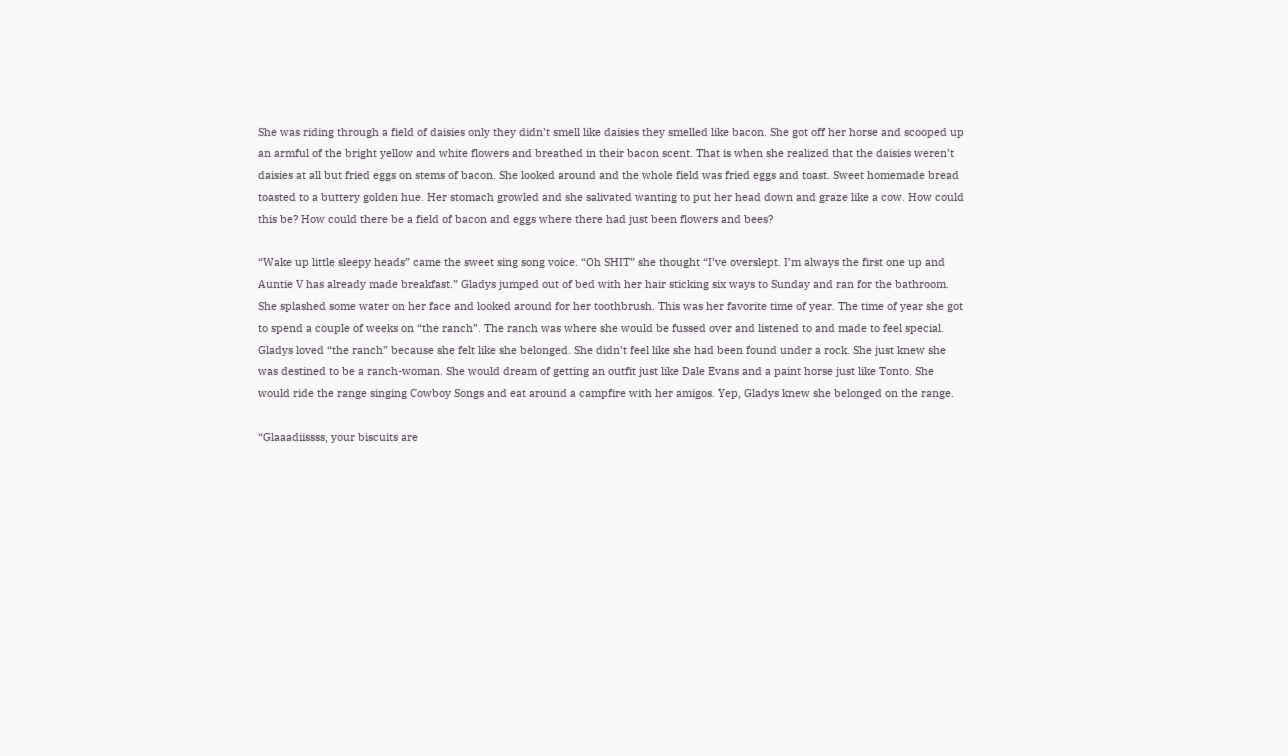She was riding through a field of daisies only they didn’t smell like daisies they smelled like bacon. She got off her horse and scooped up an armful of the bright yellow and white flowers and breathed in their bacon scent. That is when she realized that the daisies weren’t daisies at all but fried eggs on stems of bacon. She looked around and the whole field was fried eggs and toast. Sweet homemade bread toasted to a buttery golden hue. Her stomach growled and she salivated wanting to put her head down and graze like a cow. How could this be? How could there be a field of bacon and eggs where there had just been flowers and bees?

“Wake up little sleepy heads” came the sweet sing song voice. “Oh SHIT” she thought “I’ve overslept. I’m always the first one up and Auntie V has already made breakfast.” Gladys jumped out of bed with her hair sticking six ways to Sunday and ran for the bathroom. She splashed some water on her face and looked around for her toothbrush. This was her favorite time of year. The time of year she got to spend a couple of weeks on “the ranch”. The ranch was where she would be fussed over and listened to and made to feel special. Gladys loved “the ranch” because she felt like she belonged. She didn’t feel like she had been found under a rock. She just knew she was destined to be a ranch-woman. She would dream of getting an outfit just like Dale Evans and a paint horse just like Tonto. She would ride the range singing Cowboy Songs and eat around a campfire with her amigos. Yep, Gladys knew she belonged on the range.

“Glaaadiissss, your biscuits are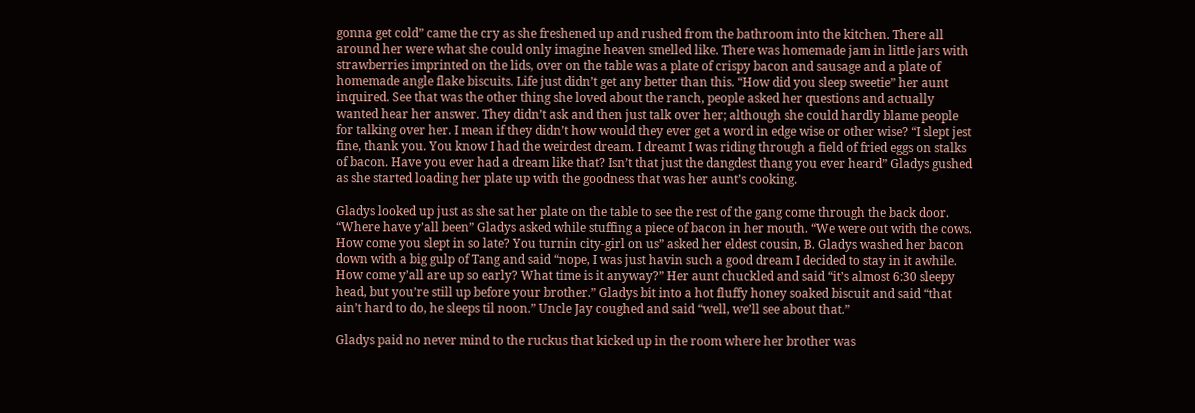gonna get cold” came the cry as she freshened up and rushed from the bathroom into the kitchen. There all around her were what she could only imagine heaven smelled like. There was homemade jam in little jars with strawberries imprinted on the lids, over on the table was a plate of crispy bacon and sausage and a plate of homemade angle flake biscuits. Life just didn’t get any better than this. “How did you sleep sweetie” her aunt inquired. See that was the other thing she loved about the ranch, people asked her questions and actually wanted hear her answer. They didn’t ask and then just talk over her; although she could hardly blame people for talking over her. I mean if they didn’t how would they ever get a word in edge wise or other wise? “I slept jest fine, thank you. You know I had the weirdest dream. I dreamt I was riding through a field of fried eggs on stalks of bacon. Have you ever had a dream like that? Isn’t that just the dangdest thang you ever heard” Gladys gushed as she started loading her plate up with the goodness that was her aunt’s cooking.

Gladys looked up just as she sat her plate on the table to see the rest of the gang come through the back door. “Where have y’all been” Gladys asked while stuffing a piece of bacon in her mouth. “We were out with the cows. How come you slept in so late? You turnin city-girl on us” asked her eldest cousin, B. Gladys washed her bacon down with a big gulp of Tang and said “nope, I was just havin such a good dream I decided to stay in it awhile. How come y’all are up so early? What time is it anyway?” Her aunt chuckled and said “it’s almost 6:30 sleepy head, but you’re still up before your brother.” Gladys bit into a hot fluffy honey soaked biscuit and said “that ain’t hard to do, he sleeps til noon.” Uncle Jay coughed and said “well, we’ll see about that.”

Gladys paid no never mind to the ruckus that kicked up in the room where her brother was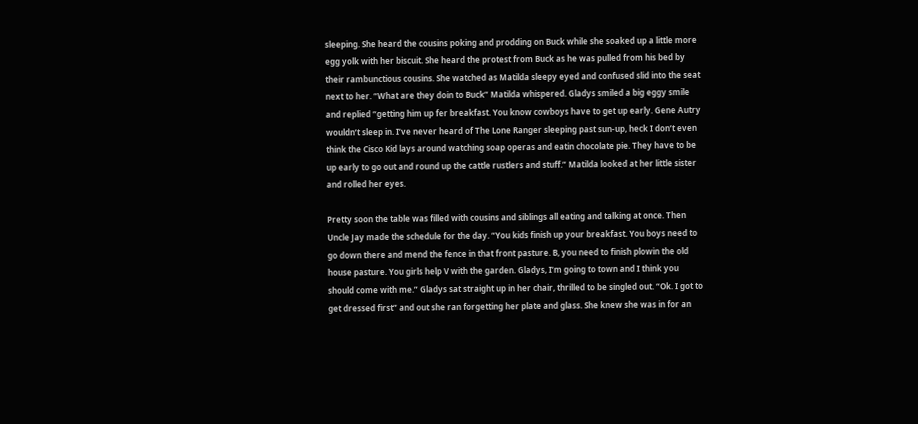sleeping. She heard the cousins poking and prodding on Buck while she soaked up a little more egg yolk with her biscuit. She heard the protest from Buck as he was pulled from his bed by their rambunctious cousins. She watched as Matilda sleepy eyed and confused slid into the seat next to her. “What are they doin to Buck” Matilda whispered. Gladys smiled a big eggy smile and replied “getting him up fer breakfast. You know cowboys have to get up early. Gene Autry wouldn’t sleep in. I’ve never heard of The Lone Ranger sleeping past sun-up, heck I don’t even think the Cisco Kid lays around watching soap operas and eatin chocolate pie. They have to be up early to go out and round up the cattle rustlers and stuff.” Matilda looked at her little sister and rolled her eyes.

Pretty soon the table was filled with cousins and siblings all eating and talking at once. Then Uncle Jay made the schedule for the day. “You kids finish up your breakfast. You boys need to go down there and mend the fence in that front pasture. B, you need to finish plowin the old house pasture. You girls help V with the garden. Gladys, I’m going to town and I think you should come with me.” Gladys sat straight up in her chair, thrilled to be singled out. “Ok. I got to get dressed first” and out she ran forgetting her plate and glass. She knew she was in for an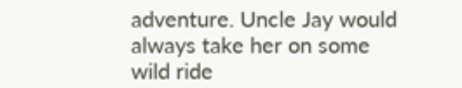adventure. Uncle Jay would always take her on some wild ride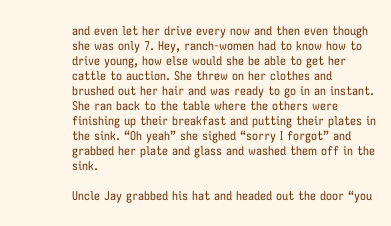and even let her drive every now and then even though she was only 7. Hey, ranch-women had to know how to drive young, how else would she be able to get her cattle to auction. She threw on her clothes and brushed out her hair and was ready to go in an instant. She ran back to the table where the others were finishing up their breakfast and putting their plates in the sink. “Oh yeah” she sighed “sorry I forgot” and grabbed her plate and glass and washed them off in the sink.

Uncle Jay grabbed his hat and headed out the door “you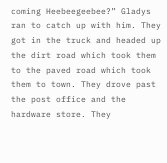coming Heebeegeebee?” Gladys ran to catch up with him. They got in the truck and headed up the dirt road which took them to the paved road which took them to town. They drove past the post office and the hardware store. They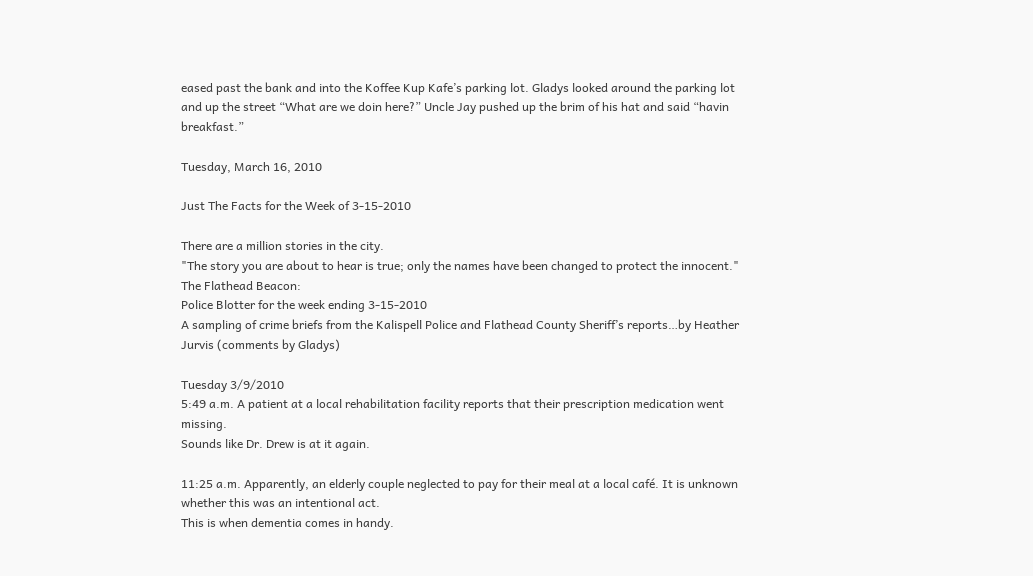eased past the bank and into the Koffee Kup Kafe’s parking lot. Gladys looked around the parking lot and up the street “What are we doin here?” Uncle Jay pushed up the brim of his hat and said “havin breakfast.”

Tuesday, March 16, 2010

Just The Facts for the Week of 3-15-2010

There are a million stories in the city.
"The story you are about to hear is true; only the names have been changed to protect the innocent."
The Flathead Beacon:
Police Blotter for the week ending 3-15-2010
A sampling of crime briefs from the Kalispell Police and Flathead County Sheriff’s reports…by Heather Jurvis (comments by Gladys)

Tuesday 3/9/2010
5:49 a.m. A patient at a local rehabilitation facility reports that their prescription medication went missing.
Sounds like Dr. Drew is at it again.

11:25 a.m. Apparently, an elderly couple neglected to pay for their meal at a local café. It is unknown whether this was an intentional act.
This is when dementia comes in handy.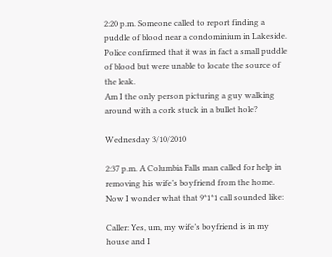2:20 p.m. Someone called to report finding a puddle of blood near a condominium in Lakeside. Police confirmed that it was in fact a small puddle of blood but were unable to locate the source of the leak.
Am I the only person picturing a guy walking around with a cork stuck in a bullet hole?

Wednesday 3/10/2010

2:37 p.m. A Columbia Falls man called for help in removing his wife’s boyfriend from the home.
Now I wonder what that 9*1*1 call sounded like:

Caller: Yes, um, my wife’s boyfriend is in my house and I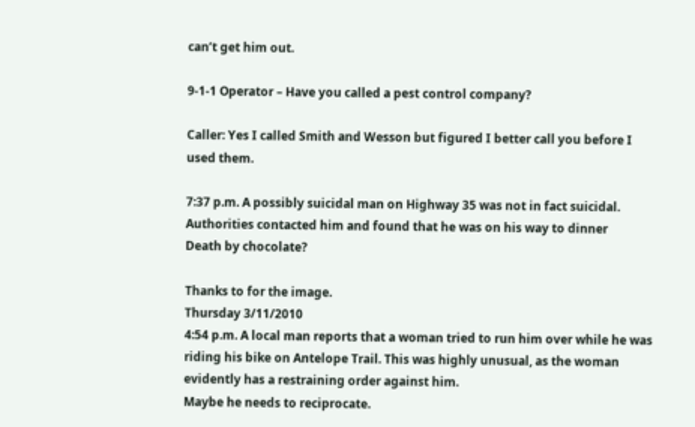can’t get him out.

9-1-1 Operator – Have you called a pest control company?

Caller: Yes I called Smith and Wesson but figured I better call you before I used them.

7:37 p.m. A possibly suicidal man on Highway 35 was not in fact suicidal. Authorities contacted him and found that he was on his way to dinner
Death by chocolate?

Thanks to for the image.
Thursday 3/11/2010
4:54 p.m. A local man reports that a woman tried to run him over while he was riding his bike on Antelope Trail. This was highly unusual, as the woman evidently has a restraining order against him.
Maybe he needs to reciprocate.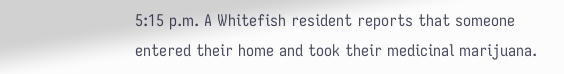5:15 p.m. A Whitefish resident reports that someone entered their home and took their medicinal marijuana.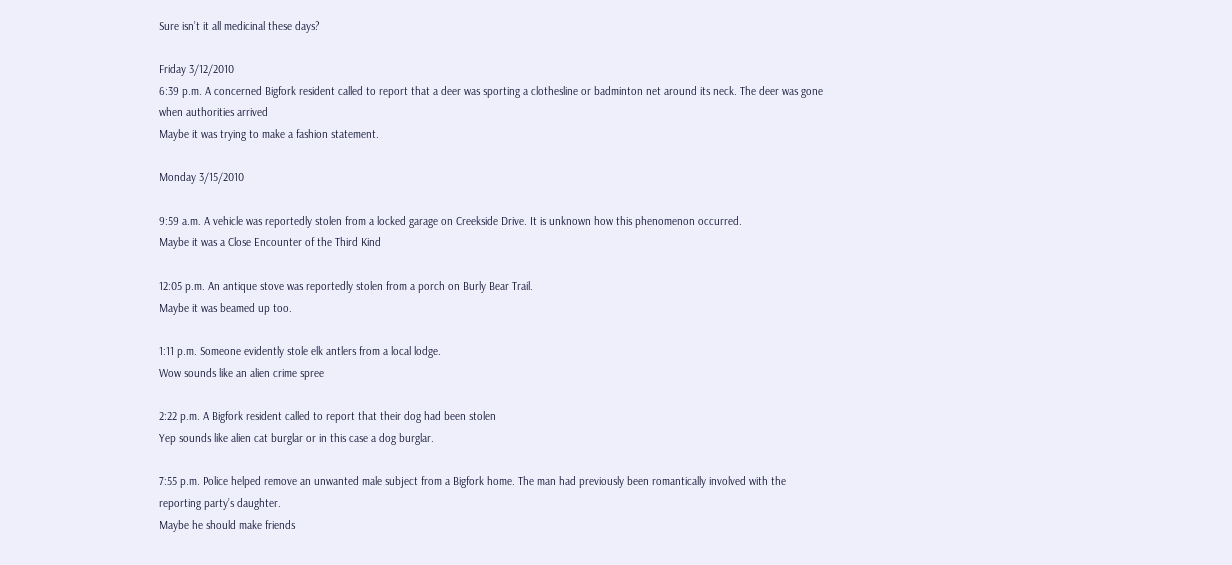Sure isn’t it all medicinal these days?

Friday 3/12/2010
6:39 p.m. A concerned Bigfork resident called to report that a deer was sporting a clothesline or badminton net around its neck. The deer was gone when authorities arrived
Maybe it was trying to make a fashion statement.

Monday 3/15/2010

9:59 a.m. A vehicle was reportedly stolen from a locked garage on Creekside Drive. It is unknown how this phenomenon occurred.
Maybe it was a Close Encounter of the Third Kind

12:05 p.m. An antique stove was reportedly stolen from a porch on Burly Bear Trail.
Maybe it was beamed up too.

1:11 p.m. Someone evidently stole elk antlers from a local lodge.
Wow sounds like an alien crime spree

2:22 p.m. A Bigfork resident called to report that their dog had been stolen
Yep sounds like alien cat burglar or in this case a dog burglar.

7:55 p.m. Police helped remove an unwanted male subject from a Bigfork home. The man had previously been romantically involved with the reporting party’s daughter.
Maybe he should make friends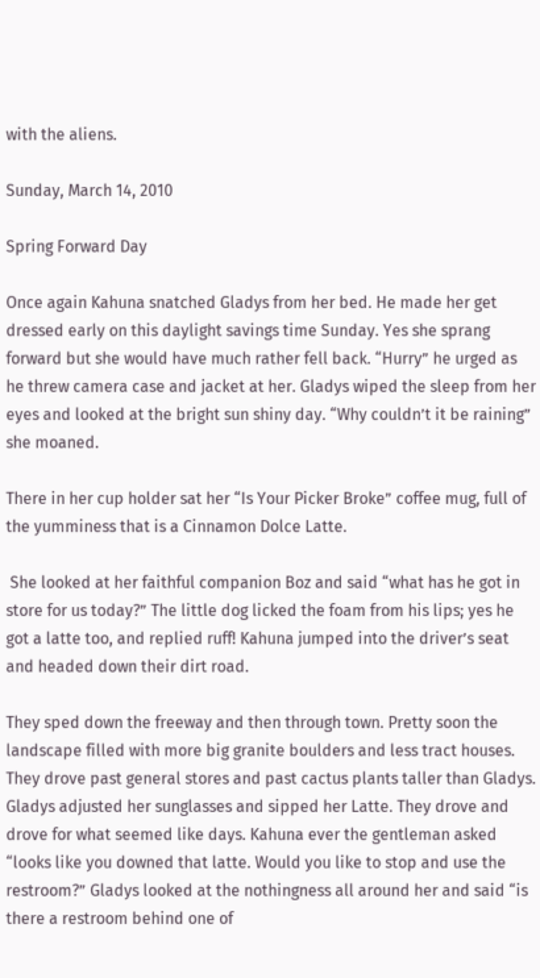with the aliens.

Sunday, March 14, 2010

Spring Forward Day

Once again Kahuna snatched Gladys from her bed. He made her get dressed early on this daylight savings time Sunday. Yes she sprang forward but she would have much rather fell back. “Hurry” he urged as he threw camera case and jacket at her. Gladys wiped the sleep from her eyes and looked at the bright sun shiny day. “Why couldn’t it be raining” she moaned.

There in her cup holder sat her “Is Your Picker Broke” coffee mug, full of the yumminess that is a Cinnamon Dolce Latte.

 She looked at her faithful companion Boz and said “what has he got in store for us today?” The little dog licked the foam from his lips; yes he got a latte too, and replied ruff! Kahuna jumped into the driver’s seat and headed down their dirt road.

They sped down the freeway and then through town. Pretty soon the landscape filled with more big granite boulders and less tract houses. They drove past general stores and past cactus plants taller than Gladys. Gladys adjusted her sunglasses and sipped her Latte. They drove and drove for what seemed like days. Kahuna ever the gentleman asked “looks like you downed that latte. Would you like to stop and use the restroom?” Gladys looked at the nothingness all around her and said “is there a restroom behind one of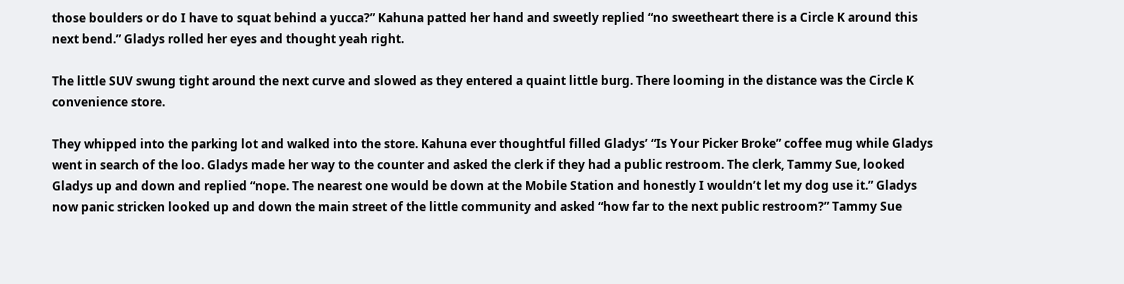those boulders or do I have to squat behind a yucca?” Kahuna patted her hand and sweetly replied “no sweetheart there is a Circle K around this next bend.” Gladys rolled her eyes and thought yeah right.

The little SUV swung tight around the next curve and slowed as they entered a quaint little burg. There looming in the distance was the Circle K convenience store.

They whipped into the parking lot and walked into the store. Kahuna ever thoughtful filled Gladys’ “Is Your Picker Broke” coffee mug while Gladys went in search of the loo. Gladys made her way to the counter and asked the clerk if they had a public restroom. The clerk, Tammy Sue, looked Gladys up and down and replied “nope. The nearest one would be down at the Mobile Station and honestly I wouldn’t let my dog use it.” Gladys now panic stricken looked up and down the main street of the little community and asked “how far to the next public restroom?” Tammy Sue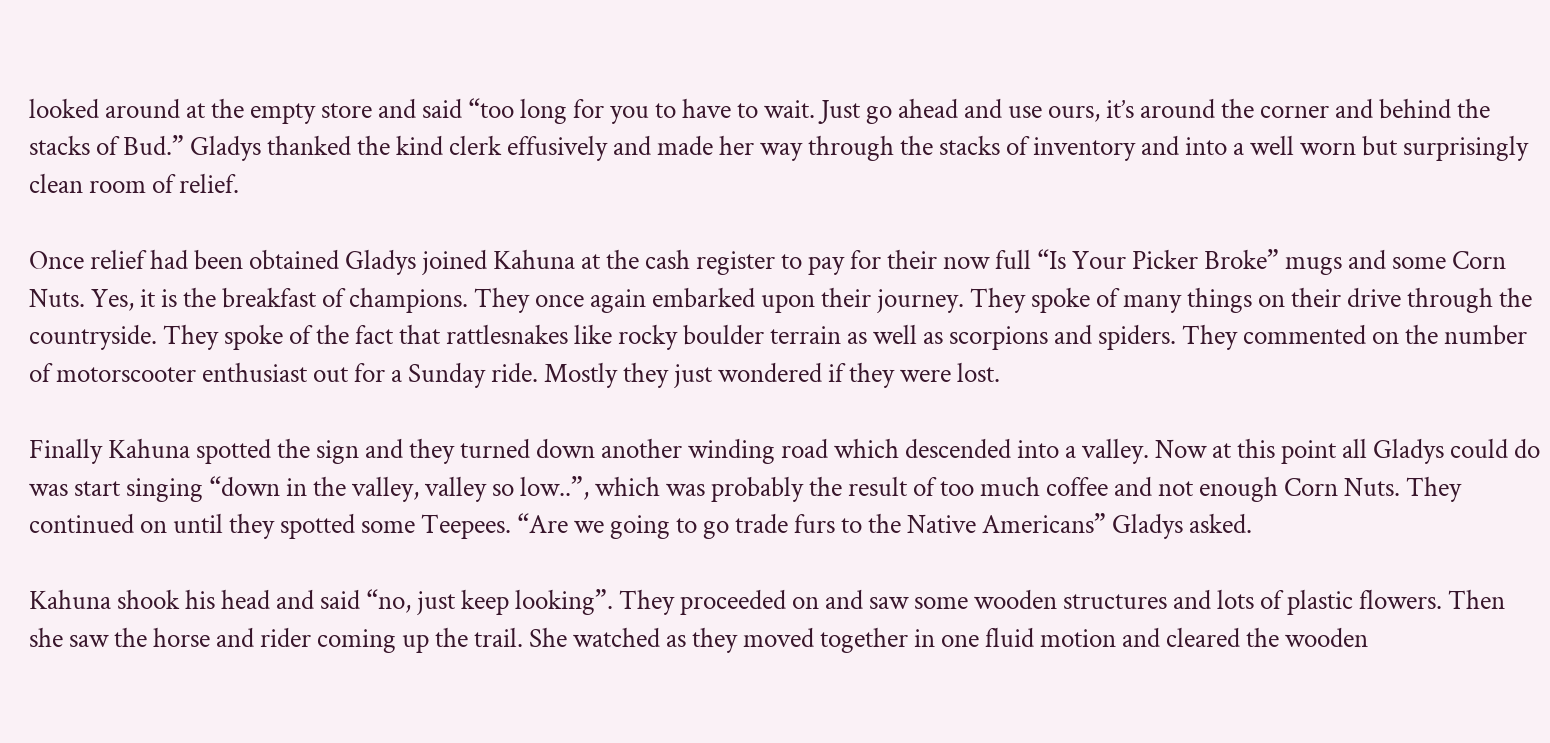looked around at the empty store and said “too long for you to have to wait. Just go ahead and use ours, it’s around the corner and behind the stacks of Bud.” Gladys thanked the kind clerk effusively and made her way through the stacks of inventory and into a well worn but surprisingly clean room of relief.

Once relief had been obtained Gladys joined Kahuna at the cash register to pay for their now full “Is Your Picker Broke” mugs and some Corn Nuts. Yes, it is the breakfast of champions. They once again embarked upon their journey. They spoke of many things on their drive through the countryside. They spoke of the fact that rattlesnakes like rocky boulder terrain as well as scorpions and spiders. They commented on the number of motorscooter enthusiast out for a Sunday ride. Mostly they just wondered if they were lost.

Finally Kahuna spotted the sign and they turned down another winding road which descended into a valley. Now at this point all Gladys could do was start singing “down in the valley, valley so low..”, which was probably the result of too much coffee and not enough Corn Nuts. They continued on until they spotted some Teepees. “Are we going to go trade furs to the Native Americans” Gladys asked.

Kahuna shook his head and said “no, just keep looking”. They proceeded on and saw some wooden structures and lots of plastic flowers. Then she saw the horse and rider coming up the trail. She watched as they moved together in one fluid motion and cleared the wooden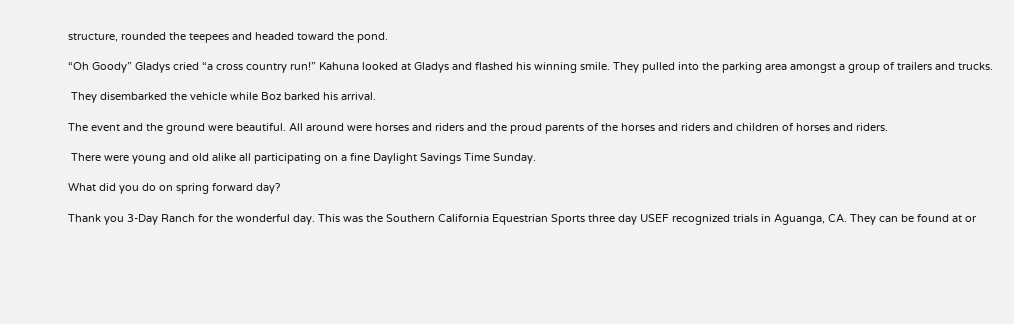structure, rounded the teepees and headed toward the pond.

“Oh Goody” Gladys cried “a cross country run!” Kahuna looked at Gladys and flashed his winning smile. They pulled into the parking area amongst a group of trailers and trucks.

 They disembarked the vehicle while Boz barked his arrival.

The event and the ground were beautiful. All around were horses and riders and the proud parents of the horses and riders and children of horses and riders.

 There were young and old alike all participating on a fine Daylight Savings Time Sunday.

What did you do on spring forward day?

Thank you 3-Day Ranch for the wonderful day. This was the Southern California Equestrian Sports three day USEF recognized trials in Aguanga, CA. They can be found at or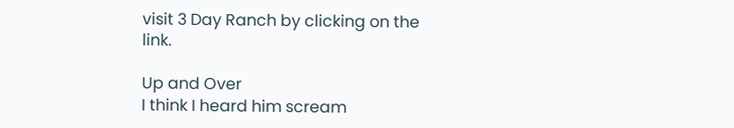visit 3 Day Ranch by clicking on the link.

Up and Over
I think I heard him scream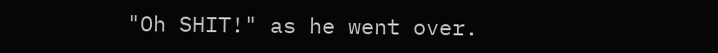"Oh SHIT!" as he went over.